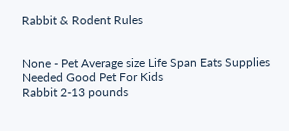Rabbit & Rodent Rules


None - Pet Average size Life Span Eats Supplies Needed Good Pet For Kids
Rabbit 2-13 pounds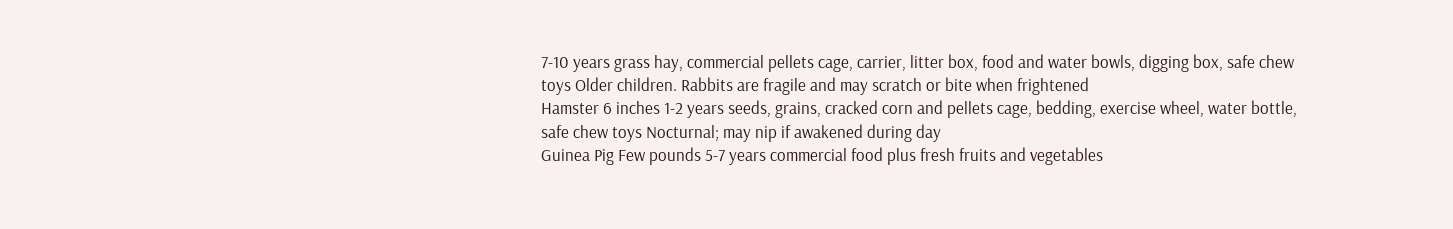7-10 years grass hay, commercial pellets cage, carrier, litter box, food and water bowls, digging box, safe chew toys Older children. Rabbits are fragile and may scratch or bite when frightened
Hamster 6 inches 1-2 years seeds, grains, cracked corn and pellets cage, bedding, exercise wheel, water bottle, safe chew toys Nocturnal; may nip if awakened during day
Guinea Pig Few pounds 5-7 years commercial food plus fresh fruits and vegetables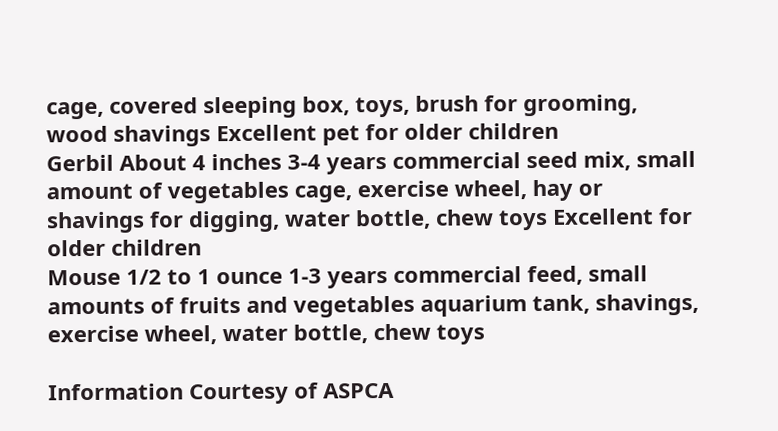cage, covered sleeping box, toys, brush for grooming, wood shavings Excellent pet for older children
Gerbil About 4 inches 3-4 years commercial seed mix, small amount of vegetables cage, exercise wheel, hay or shavings for digging, water bottle, chew toys Excellent for older children
Mouse 1/2 to 1 ounce 1-3 years commercial feed, small amounts of fruits and vegetables aquarium tank, shavings, exercise wheel, water bottle, chew toys

Information Courtesy of ASPCA